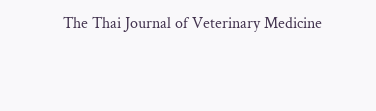The Thai Journal of Veterinary Medicine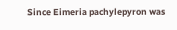Since Eimeria pachylepyron was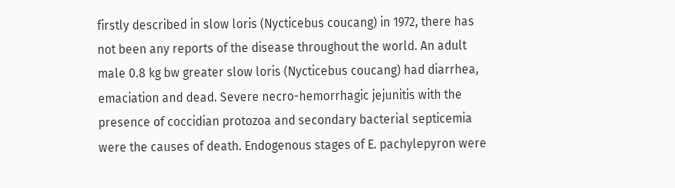firstly described in slow loris (Nycticebus coucang) in 1972, there has not been any reports of the disease throughout the world. An adult male 0.8 kg bw greater slow loris (Nycticebus coucang) had diarrhea, emaciation and dead. Severe necro-hemorrhagic jejunitis with the presence of coccidian protozoa and secondary bacterial septicemia were the causes of death. Endogenous stages of E. pachylepyron were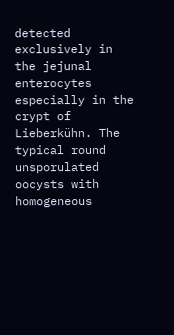detected exclusively in the jejunal enterocytes especially in the crypt of Lieberkühn. The typical round unsporulated oocysts with homogeneous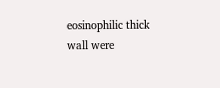eosinophilic thick wall were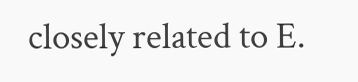closely related to E.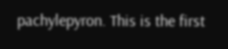pachylepyron. This is the first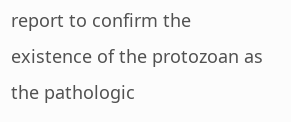report to confirm the existence of the protozoan as the pathologic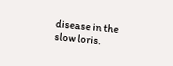disease in the slow loris.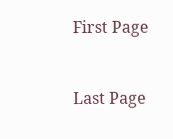First Page


Last Page